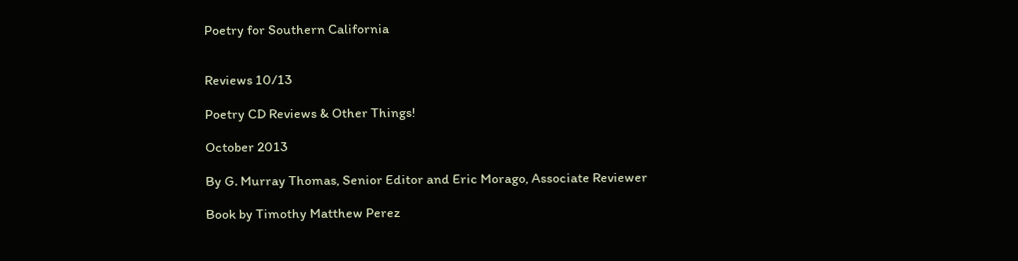Poetry for Southern California


Reviews 10/13

Poetry CD Reviews & Other Things!

October 2013

By G. Murray Thomas, Senior Editor and Eric Morago, Associate Reviewer

Book by Timothy Matthew Perez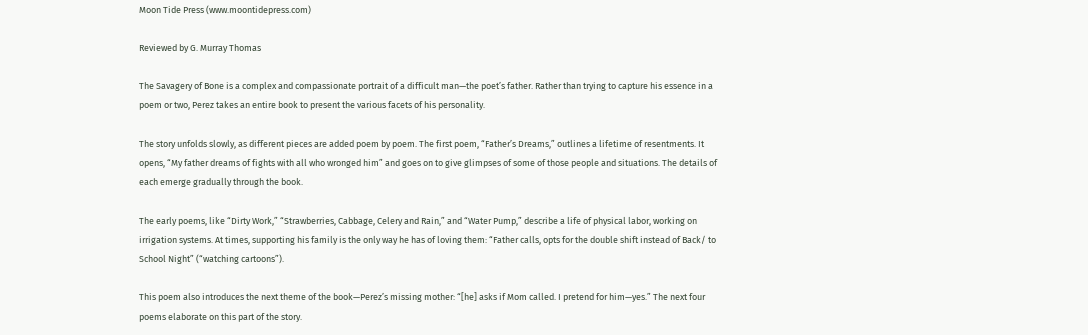Moon Tide Press (www.moontidepress.com)

Reviewed by G. Murray Thomas

The Savagery of Bone is a complex and compassionate portrait of a difficult man—the poet’s father. Rather than trying to capture his essence in a poem or two, Perez takes an entire book to present the various facets of his personality.

The story unfolds slowly, as different pieces are added poem by poem. The first poem, “Father’s Dreams,” outlines a lifetime of resentments. It opens, “My father dreams of fights with all who wronged him” and goes on to give glimpses of some of those people and situations. The details of each emerge gradually through the book.

The early poems, like “Dirty Work,” “Strawberries, Cabbage, Celery and Rain,” and “Water Pump,” describe a life of physical labor, working on irrigation systems. At times, supporting his family is the only way he has of loving them: “Father calls, opts for the double shift instead of Back/ to School Night” (“watching cartoons”).

This poem also introduces the next theme of the book—Perez’s missing mother: “[he] asks if Mom called. I pretend for him—yes.” The next four poems elaborate on this part of the story.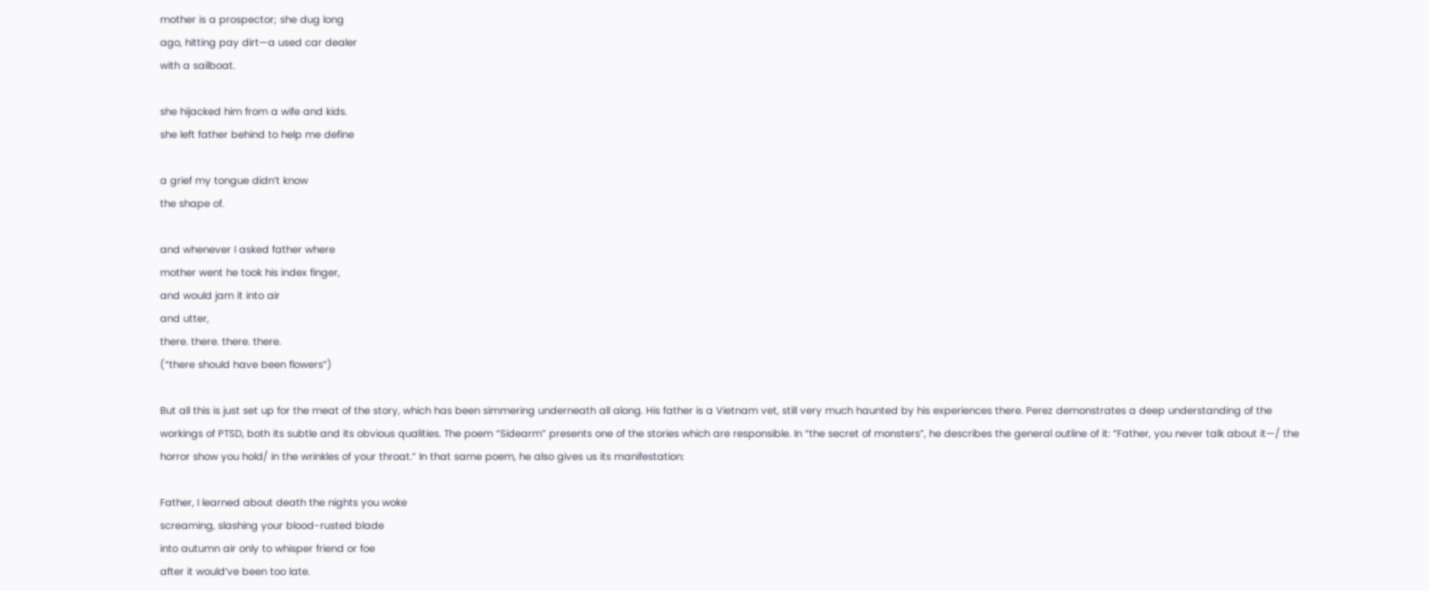mother is a prospector; she dug long
ago, hitting pay dirt—a used car dealer
with a sailboat.

she hijacked him from a wife and kids.
she left father behind to help me define

a grief my tongue didn’t know
the shape of.

and whenever I asked father where
mother went he took his index finger,
and would jam it into air
and utter,
there. there. there. there.
(“there should have been flowers”)

But all this is just set up for the meat of the story, which has been simmering underneath all along. His father is a Vietnam vet, still very much haunted by his experiences there. Perez demonstrates a deep understanding of the workings of PTSD, both its subtle and its obvious qualities. The poem “Sidearm” presents one of the stories which are responsible. In “the secret of monsters”, he describes the general outline of it: “Father, you never talk about it—/ the horror show you hold/ in the wrinkles of your throat.” In that same poem, he also gives us its manifestation:

Father, I learned about death the nights you woke
screaming, slashing your blood-rusted blade
into autumn air only to whisper friend or foe
after it would’ve been too late.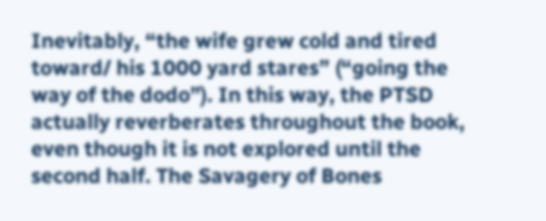Inevitably, “the wife grew cold and tired toward/ his 1000 yard stares” (“going the way of the dodo”). In this way, the PTSD actually reverberates throughout the book, even though it is not explored until the second half. The Savagery of Bones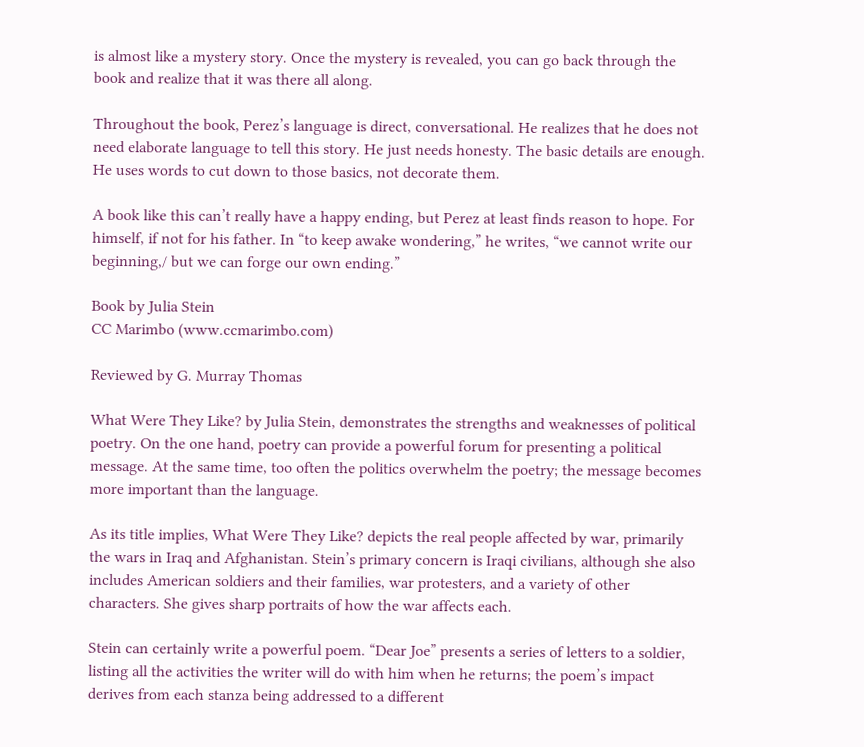is almost like a mystery story. Once the mystery is revealed, you can go back through the book and realize that it was there all along.

Throughout the book, Perez’s language is direct, conversational. He realizes that he does not need elaborate language to tell this story. He just needs honesty. The basic details are enough. He uses words to cut down to those basics, not decorate them.

A book like this can’t really have a happy ending, but Perez at least finds reason to hope. For himself, if not for his father. In “to keep awake wondering,” he writes, “we cannot write our beginning,/ but we can forge our own ending.”

Book by Julia Stein
CC Marimbo (www.ccmarimbo.com)

Reviewed by G. Murray Thomas

What Were They Like? by Julia Stein, demonstrates the strengths and weaknesses of political poetry. On the one hand, poetry can provide a powerful forum for presenting a political message. At the same time, too often the politics overwhelm the poetry; the message becomes more important than the language.

As its title implies, What Were They Like? depicts the real people affected by war, primarily the wars in Iraq and Afghanistan. Stein’s primary concern is Iraqi civilians, although she also includes American soldiers and their families, war protesters, and a variety of other characters. She gives sharp portraits of how the war affects each.

Stein can certainly write a powerful poem. “Dear Joe” presents a series of letters to a soldier, listing all the activities the writer will do with him when he returns; the poem’s impact derives from each stanza being addressed to a different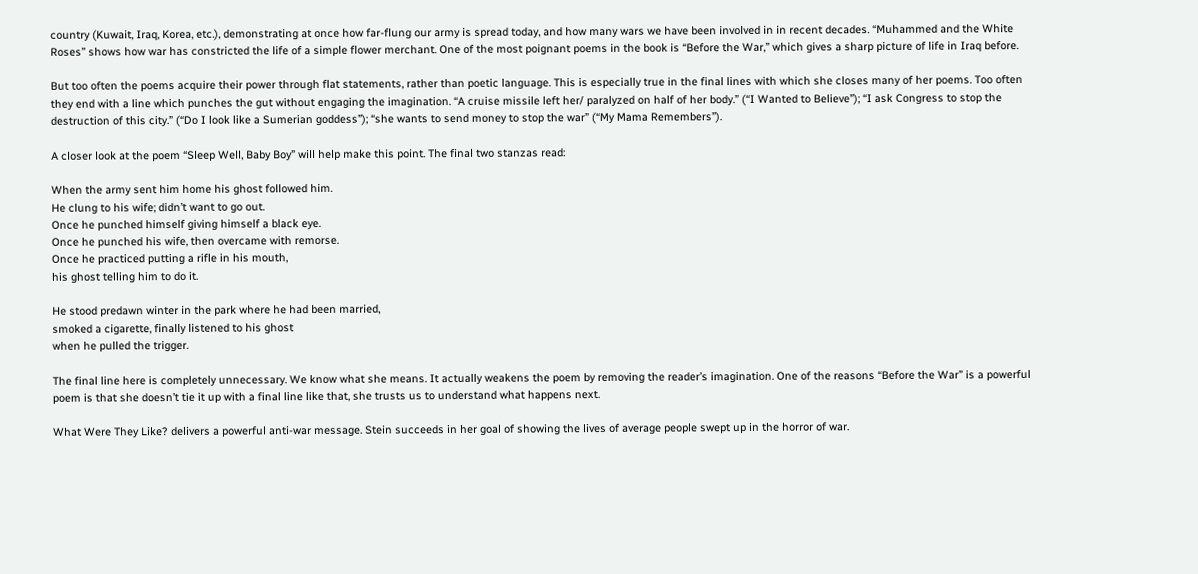country (Kuwait, Iraq, Korea, etc.), demonstrating at once how far-flung our army is spread today, and how many wars we have been involved in in recent decades. “Muhammed and the White Roses” shows how war has constricted the life of a simple flower merchant. One of the most poignant poems in the book is “Before the War,” which gives a sharp picture of life in Iraq before.

But too often the poems acquire their power through flat statements, rather than poetic language. This is especially true in the final lines with which she closes many of her poems. Too often they end with a line which punches the gut without engaging the imagination. “A cruise missile left her/ paralyzed on half of her body.” (“I Wanted to Believe”); “I ask Congress to stop the destruction of this city.” (“Do I look like a Sumerian goddess”); “she wants to send money to stop the war” (“My Mama Remembers”).

A closer look at the poem “Sleep Well, Baby Boy” will help make this point. The final two stanzas read:

When the army sent him home his ghost followed him.
He clung to his wife; didn’t want to go out.
Once he punched himself giving himself a black eye.
Once he punched his wife, then overcame with remorse.
Once he practiced putting a rifle in his mouth,
his ghost telling him to do it.

He stood predawn winter in the park where he had been married,
smoked a cigarette, finally listened to his ghost
when he pulled the trigger.

The final line here is completely unnecessary. We know what she means. It actually weakens the poem by removing the reader’s imagination. One of the reasons “Before the War” is a powerful poem is that she doesn’t tie it up with a final line like that, she trusts us to understand what happens next.

What Were They Like? delivers a powerful anti-war message. Stein succeeds in her goal of showing the lives of average people swept up in the horror of war.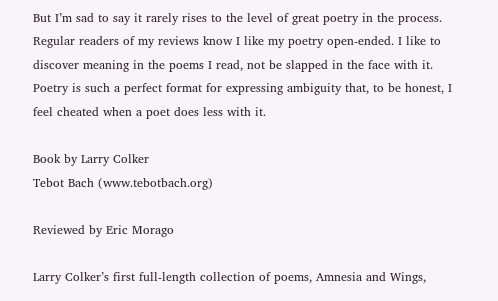But I’m sad to say it rarely rises to the level of great poetry in the process. Regular readers of my reviews know I like my poetry open-ended. I like to discover meaning in the poems I read, not be slapped in the face with it. Poetry is such a perfect format for expressing ambiguity that, to be honest, I feel cheated when a poet does less with it.

Book by Larry Colker
Tebot Bach (www.tebotbach.org)

Reviewed by Eric Morago

Larry Colker’s first full-length collection of poems, Amnesia and Wings,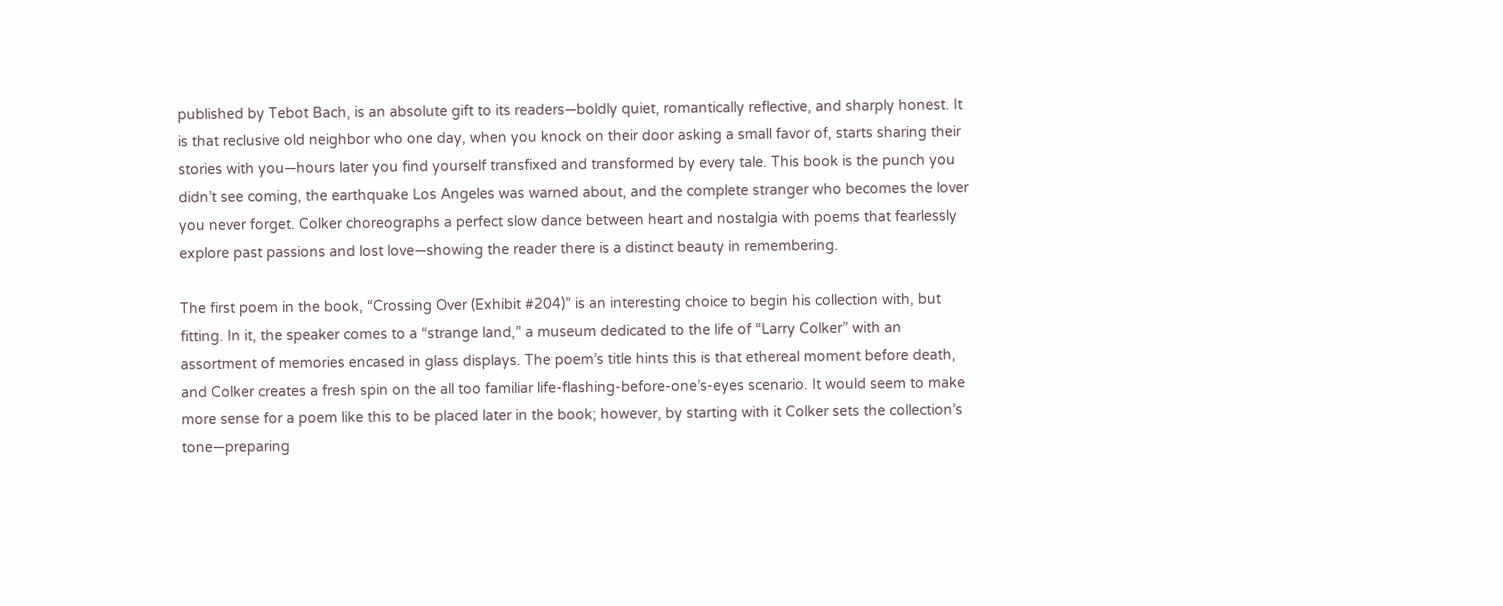published by Tebot Bach, is an absolute gift to its readers—boldly quiet, romantically reflective, and sharply honest. It is that reclusive old neighbor who one day, when you knock on their door asking a small favor of, starts sharing their stories with you—hours later you find yourself transfixed and transformed by every tale. This book is the punch you didn’t see coming, the earthquake Los Angeles was warned about, and the complete stranger who becomes the lover you never forget. Colker choreographs a perfect slow dance between heart and nostalgia with poems that fearlessly explore past passions and lost love—showing the reader there is a distinct beauty in remembering.

The first poem in the book, “Crossing Over (Exhibit #204)” is an interesting choice to begin his collection with, but fitting. In it, the speaker comes to a “strange land,” a museum dedicated to the life of “Larry Colker” with an assortment of memories encased in glass displays. The poem’s title hints this is that ethereal moment before death, and Colker creates a fresh spin on the all too familiar life-flashing-before-one’s-eyes scenario. It would seem to make more sense for a poem like this to be placed later in the book; however, by starting with it Colker sets the collection’s tone—preparing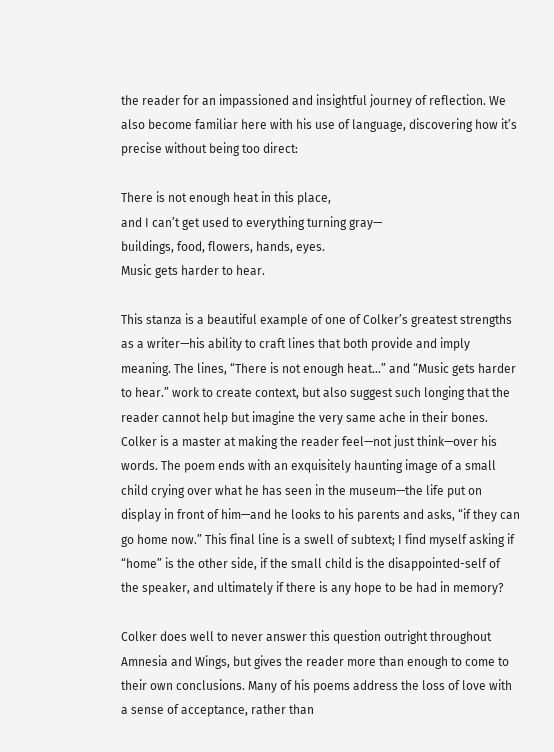the reader for an impassioned and insightful journey of reflection. We also become familiar here with his use of language, discovering how it’s precise without being too direct:

There is not enough heat in this place,
and I can’t get used to everything turning gray—
buildings, food, flowers, hands, eyes.
Music gets harder to hear.

This stanza is a beautiful example of one of Colker’s greatest strengths as a writer—his ability to craft lines that both provide and imply meaning. The lines, “There is not enough heat…” and “Music gets harder to hear.” work to create context, but also suggest such longing that the reader cannot help but imagine the very same ache in their bones. Colker is a master at making the reader feel—not just think—over his words. The poem ends with an exquisitely haunting image of a small child crying over what he has seen in the museum—the life put on display in front of him—and he looks to his parents and asks, “if they can go home now.” This final line is a swell of subtext; I find myself asking if “home” is the other side, if the small child is the disappointed-self of the speaker, and ultimately if there is any hope to be had in memory?

Colker does well to never answer this question outright throughout Amnesia and Wings, but gives the reader more than enough to come to their own conclusions. Many of his poems address the loss of love with a sense of acceptance, rather than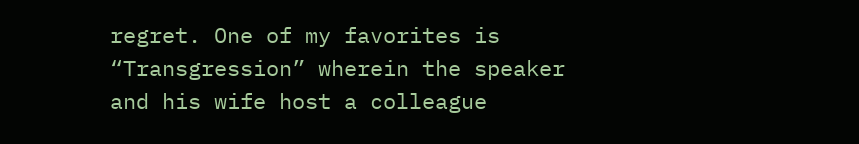regret. One of my favorites is “Transgression” wherein the speaker and his wife host a colleague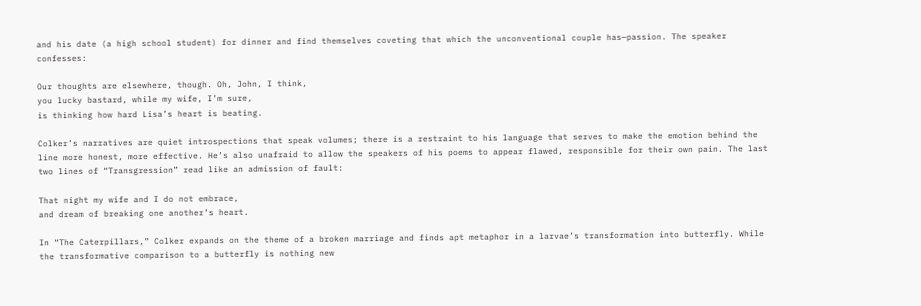and his date (a high school student) for dinner and find themselves coveting that which the unconventional couple has—passion. The speaker confesses:

Our thoughts are elsewhere, though. Oh, John, I think,
you lucky bastard, while my wife, I’m sure,
is thinking how hard Lisa’s heart is beating.

Colker’s narratives are quiet introspections that speak volumes; there is a restraint to his language that serves to make the emotion behind the line more honest, more effective. He’s also unafraid to allow the speakers of his poems to appear flawed, responsible for their own pain. The last two lines of “Transgression” read like an admission of fault:

That night my wife and I do not embrace,
and dream of breaking one another’s heart.

In “The Caterpillars,” Colker expands on the theme of a broken marriage and finds apt metaphor in a larvae’s transformation into butterfly. While the transformative comparison to a butterfly is nothing new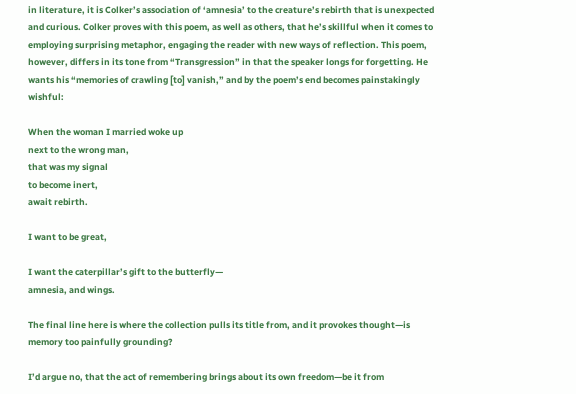in literature, it is Colker’s association of ‘amnesia’ to the creature’s rebirth that is unexpected and curious. Colker proves with this poem, as well as others, that he’s skillful when it comes to employing surprising metaphor, engaging the reader with new ways of reflection. This poem, however, differs in its tone from “Transgression” in that the speaker longs for forgetting. He wants his “memories of crawling [to] vanish,” and by the poem’s end becomes painstakingly wishful:

When the woman I married woke up
next to the wrong man,
that was my signal
to become inert,
await rebirth.

I want to be great,

I want the caterpillar’s gift to the butterfly—
amnesia, and wings.

The final line here is where the collection pulls its title from, and it provokes thought—is memory too painfully grounding?

I’d argue no, that the act of remembering brings about its own freedom—be it from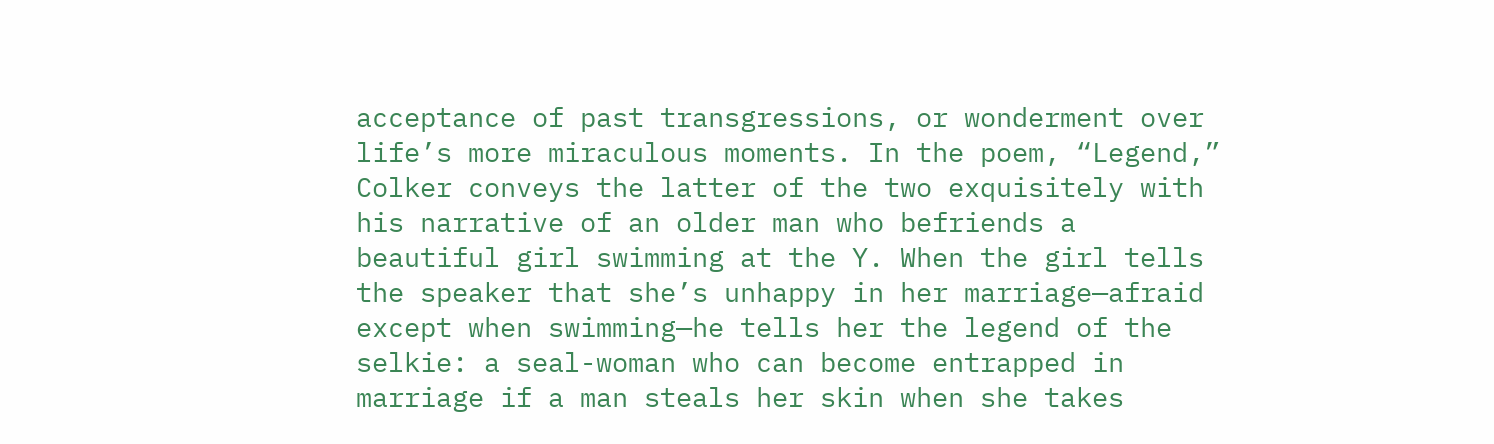acceptance of past transgressions, or wonderment over life’s more miraculous moments. In the poem, “Legend,” Colker conveys the latter of the two exquisitely with his narrative of an older man who befriends a beautiful girl swimming at the Y. When the girl tells the speaker that she’s unhappy in her marriage—afraid except when swimming—he tells her the legend of the selkie: a seal-woman who can become entrapped in marriage if a man steals her skin when she takes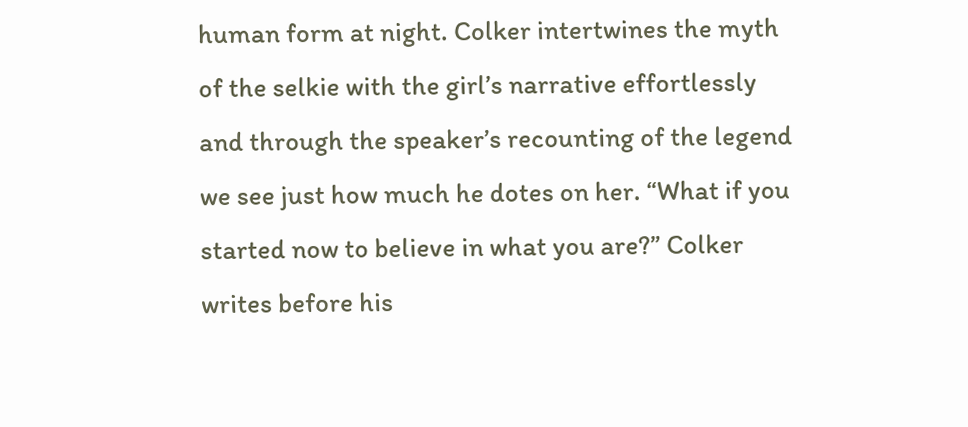human form at night. Colker intertwines the myth of the selkie with the girl’s narrative effortlessly and through the speaker’s recounting of the legend we see just how much he dotes on her. “What if you started now to believe in what you are?” Colker writes before his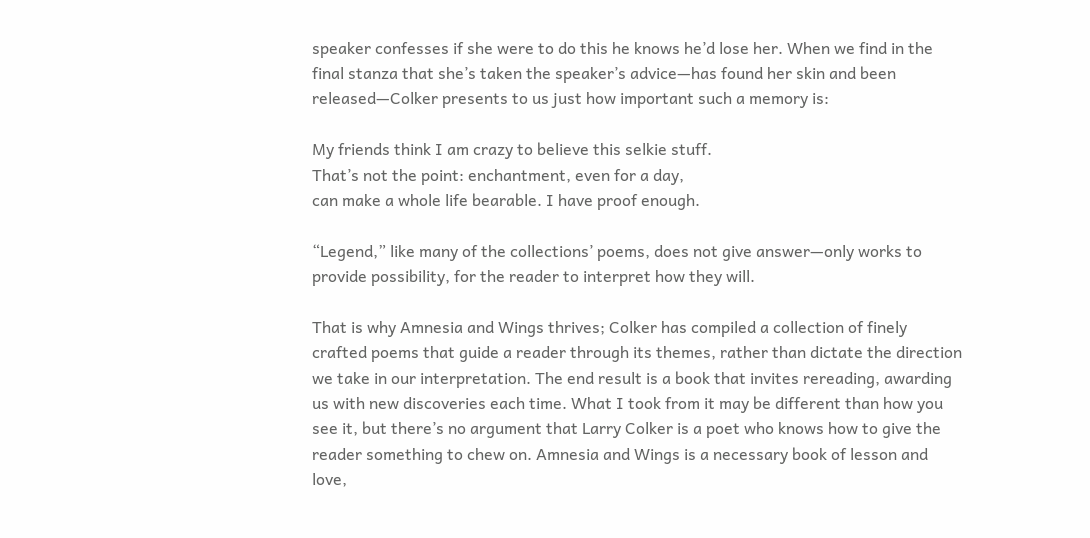speaker confesses if she were to do this he knows he’d lose her. When we find in the final stanza that she’s taken the speaker’s advice—has found her skin and been released—Colker presents to us just how important such a memory is:

My friends think I am crazy to believe this selkie stuff.
That’s not the point: enchantment, even for a day,
can make a whole life bearable. I have proof enough.

“Legend,” like many of the collections’ poems, does not give answer—only works to provide possibility, for the reader to interpret how they will.

That is why Amnesia and Wings thrives; Colker has compiled a collection of finely crafted poems that guide a reader through its themes, rather than dictate the direction we take in our interpretation. The end result is a book that invites rereading, awarding us with new discoveries each time. What I took from it may be different than how you see it, but there’s no argument that Larry Colker is a poet who knows how to give the reader something to chew on. Amnesia and Wings is a necessary book of lesson and love,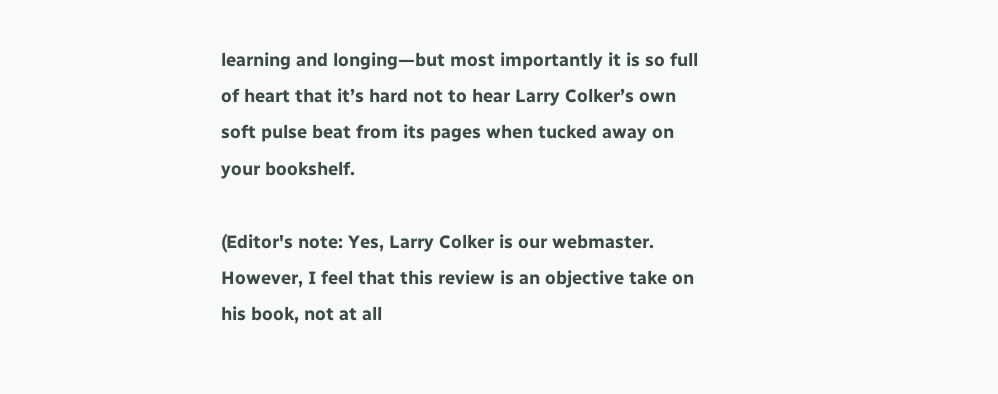learning and longing—but most importantly it is so full of heart that it’s hard not to hear Larry Colker’s own soft pulse beat from its pages when tucked away on your bookshelf.

(Editor's note: Yes, Larry Colker is our webmaster. However, I feel that this review is an objective take on his book, not at all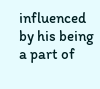influenced by his being a part of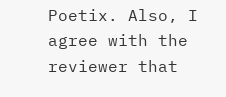Poetix. Also, I agree with the reviewer that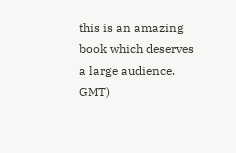this is an amazing book which deserves a large audience. GMT)